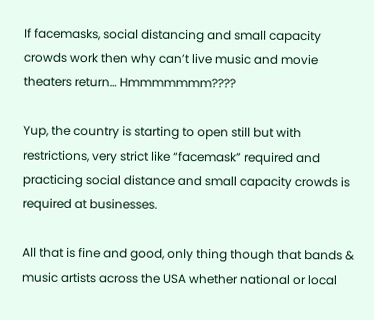If facemasks, social distancing and small capacity crowds work then why can’t live music and movie theaters return… Hmmmmmmm????

Yup, the country is starting to open still but with restrictions, very strict like “facemask” required and practicing social distance and small capacity crowds is required at businesses.

All that is fine and good, only thing though that bands & music artists across the USA whether national or local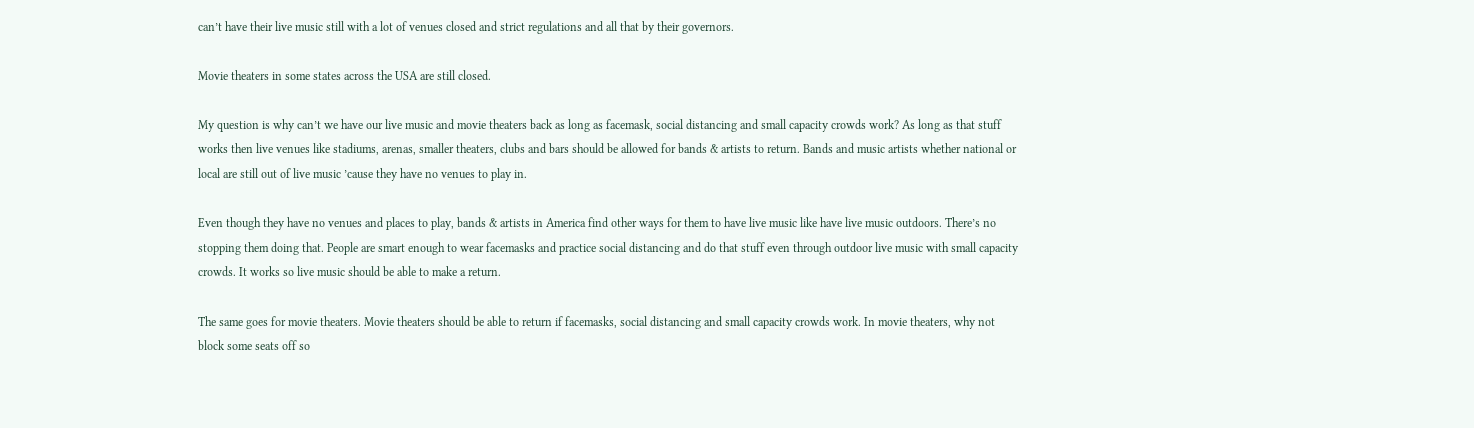can’t have their live music still with a lot of venues closed and strict regulations and all that by their governors.

Movie theaters in some states across the USA are still closed.

My question is why can’t we have our live music and movie theaters back as long as facemask, social distancing and small capacity crowds work? As long as that stuff works then live venues like stadiums, arenas, smaller theaters, clubs and bars should be allowed for bands & artists to return. Bands and music artists whether national or local are still out of live music ’cause they have no venues to play in.

Even though they have no venues and places to play, bands & artists in America find other ways for them to have live music like have live music outdoors. There’s no stopping them doing that. People are smart enough to wear facemasks and practice social distancing and do that stuff even through outdoor live music with small capacity crowds. It works so live music should be able to make a return.

The same goes for movie theaters. Movie theaters should be able to return if facemasks, social distancing and small capacity crowds work. In movie theaters, why not block some seats off so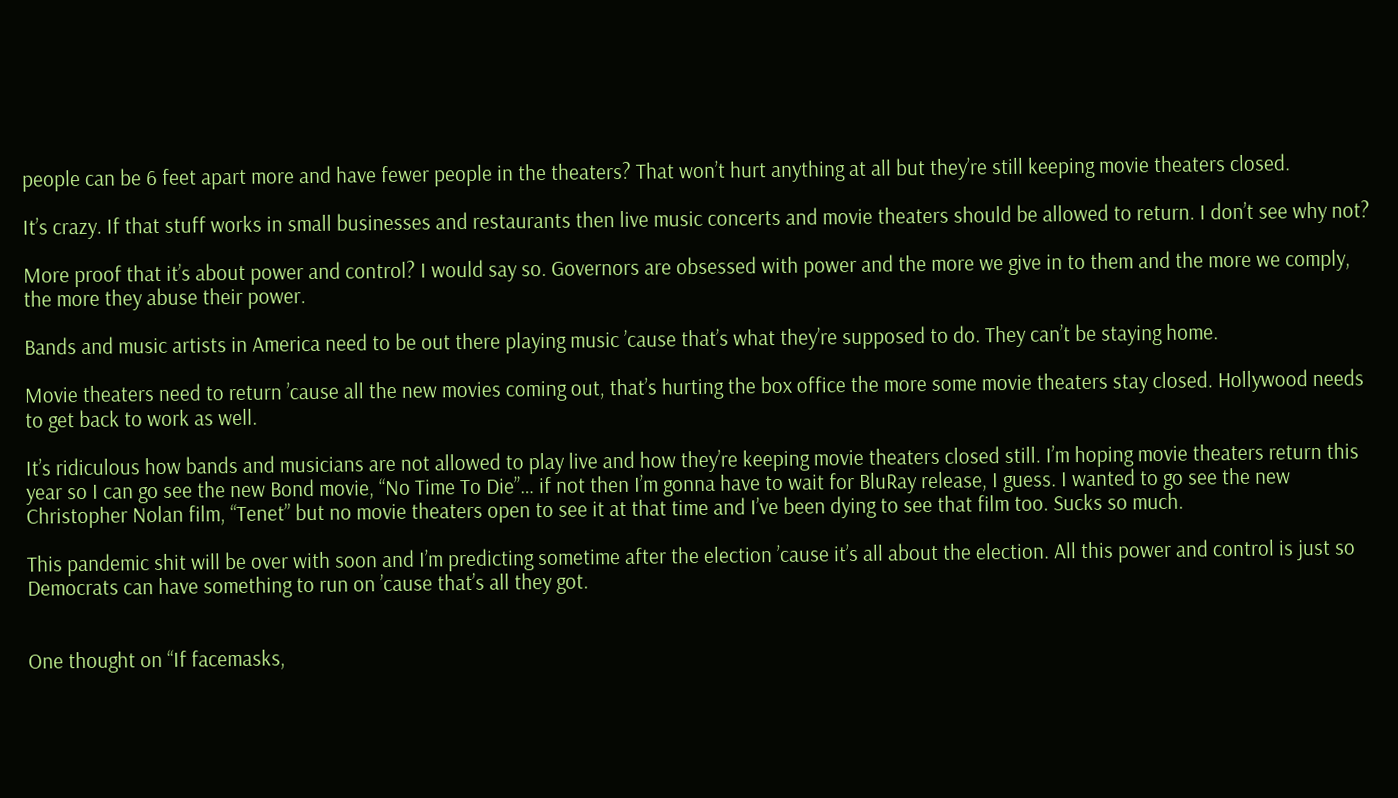people can be 6 feet apart more and have fewer people in the theaters? That won’t hurt anything at all but they’re still keeping movie theaters closed.

It’s crazy. If that stuff works in small businesses and restaurants then live music concerts and movie theaters should be allowed to return. I don’t see why not?

More proof that it’s about power and control? I would say so. Governors are obsessed with power and the more we give in to them and the more we comply, the more they abuse their power.

Bands and music artists in America need to be out there playing music ’cause that’s what they’re supposed to do. They can’t be staying home.

Movie theaters need to return ’cause all the new movies coming out, that’s hurting the box office the more some movie theaters stay closed. Hollywood needs to get back to work as well.

It’s ridiculous how bands and musicians are not allowed to play live and how they’re keeping movie theaters closed still. I’m hoping movie theaters return this year so I can go see the new Bond movie, “No Time To Die”… if not then I’m gonna have to wait for BluRay release, I guess. I wanted to go see the new Christopher Nolan film, “Tenet” but no movie theaters open to see it at that time and I’ve been dying to see that film too. Sucks so much.

This pandemic shit will be over with soon and I’m predicting sometime after the election ’cause it’s all about the election. All this power and control is just so Democrats can have something to run on ’cause that’s all they got.


One thought on “If facemasks,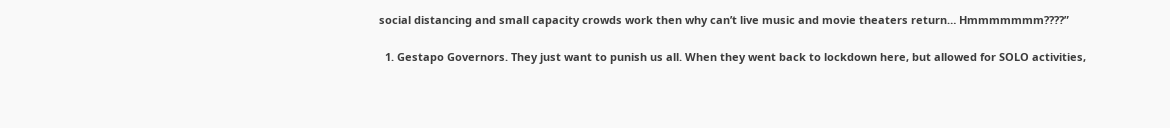social distancing and small capacity crowds work then why can’t live music and movie theaters return… Hmmmmmmm????”

  1. Gestapo Governors. They just want to punish us all. When they went back to lockdown here, but allowed for SOLO activities,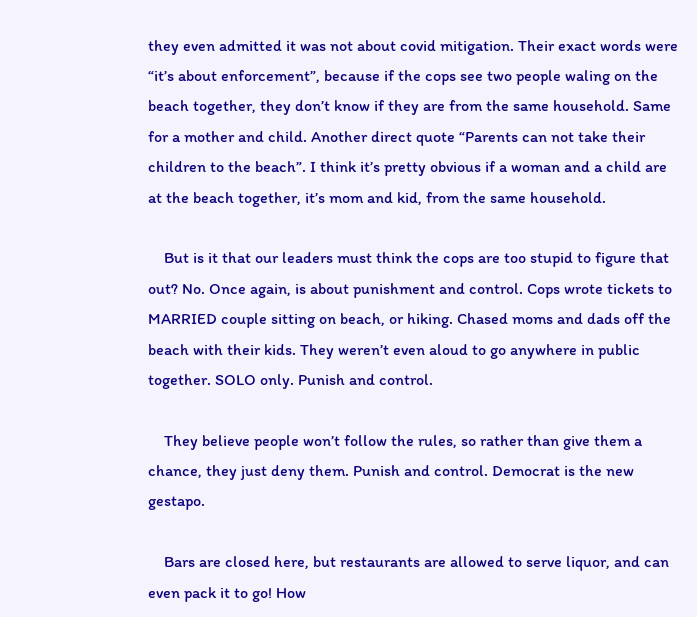they even admitted it was not about covid mitigation. Their exact words were “it’s about enforcement”, because if the cops see two people waling on the beach together, they don’t know if they are from the same household. Same for a mother and child. Another direct quote “Parents can not take their children to the beach”. I think it’s pretty obvious if a woman and a child are at the beach together, it’s mom and kid, from the same household.

    But is it that our leaders must think the cops are too stupid to figure that out? No. Once again, is about punishment and control. Cops wrote tickets to MARRIED couple sitting on beach, or hiking. Chased moms and dads off the beach with their kids. They weren’t even aloud to go anywhere in public together. SOLO only. Punish and control.

    They believe people won’t follow the rules, so rather than give them a chance, they just deny them. Punish and control. Democrat is the new gestapo.

    Bars are closed here, but restaurants are allowed to serve liquor, and can even pack it to go! How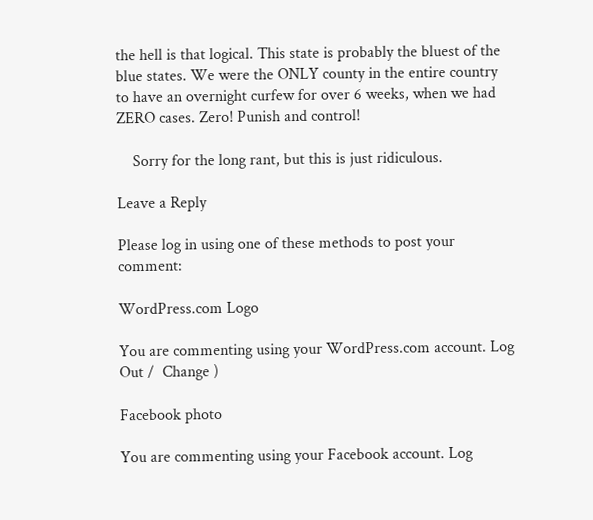the hell is that logical. This state is probably the bluest of the blue states. We were the ONLY county in the entire country to have an overnight curfew for over 6 weeks, when we had ZERO cases. Zero! Punish and control!

    Sorry for the long rant, but this is just ridiculous.

Leave a Reply

Please log in using one of these methods to post your comment:

WordPress.com Logo

You are commenting using your WordPress.com account. Log Out /  Change )

Facebook photo

You are commenting using your Facebook account. Log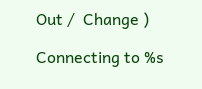Out /  Change )

Connecting to %s